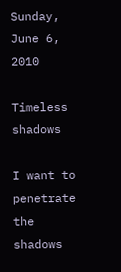Sunday, June 6, 2010

Timeless shadows

I want to penetrate the shadows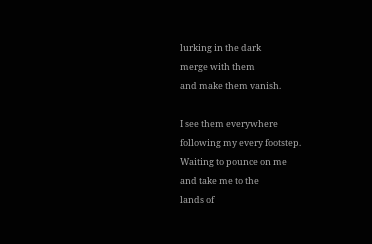lurking in the dark
merge with them
and make them vanish.

I see them everywhere
following my every footstep.
Waiting to pounce on me
and take me to the
lands of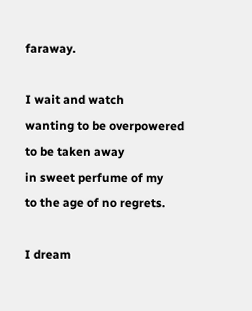faraway.

I wait and watch
wanting to be overpowered
to be taken away
in sweet perfume of my
to the age of no regrets.

I dream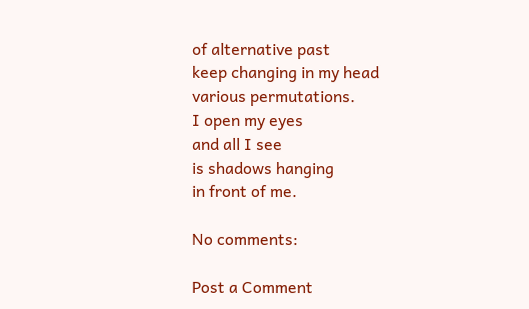of alternative past
keep changing in my head
various permutations.
I open my eyes
and all I see
is shadows hanging
in front of me.

No comments:

Post a Comment